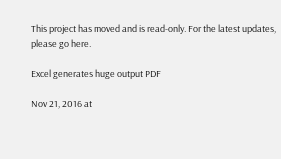This project has moved and is read-only. For the latest updates, please go here.

Excel generates huge output PDF

Nov 21, 2016 at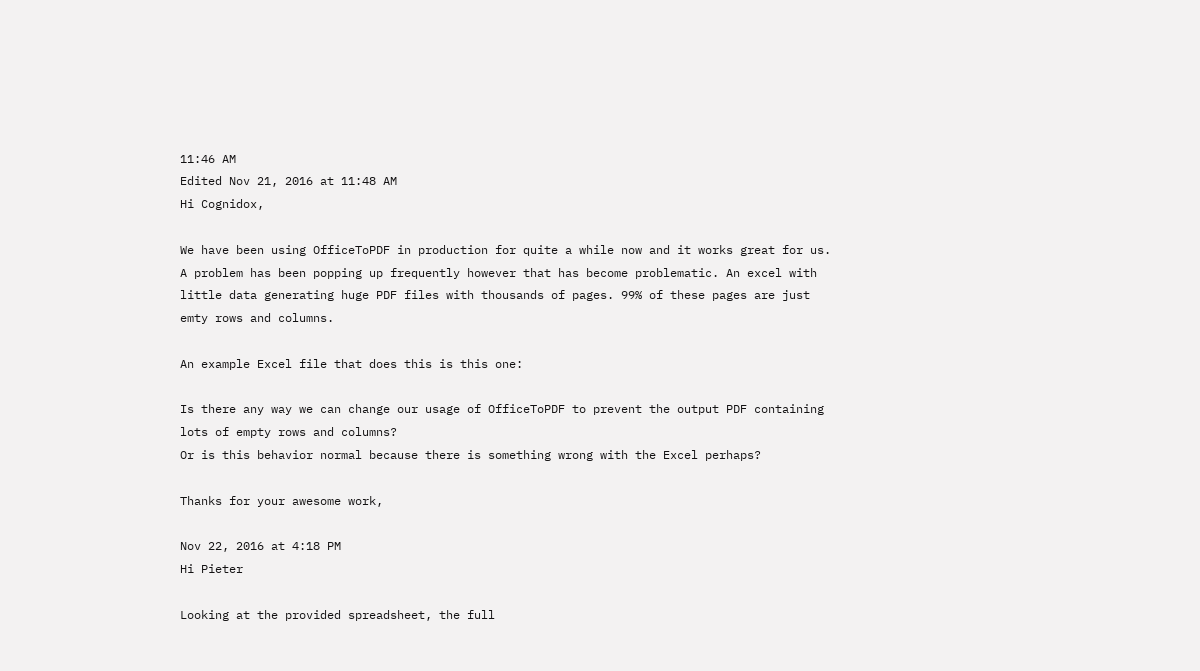11:46 AM
Edited Nov 21, 2016 at 11:48 AM
Hi Cognidox,

We have been using OfficeToPDF in production for quite a while now and it works great for us. A problem has been popping up frequently however that has become problematic. An excel with little data generating huge PDF files with thousands of pages. 99% of these pages are just emty rows and columns.

An example Excel file that does this is this one:

Is there any way we can change our usage of OfficeToPDF to prevent the output PDF containing lots of empty rows and columns?
Or is this behavior normal because there is something wrong with the Excel perhaps?

Thanks for your awesome work,

Nov 22, 2016 at 4:18 PM
Hi Pieter

Looking at the provided spreadsheet, the full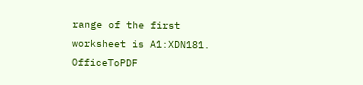range of the first worksheet is A1:XDN181. OfficeToPDF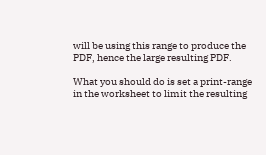will be using this range to produce the PDF, hence the large resulting PDF.

What you should do is set a print-range in the worksheet to limit the resulting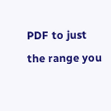PDF to just the range you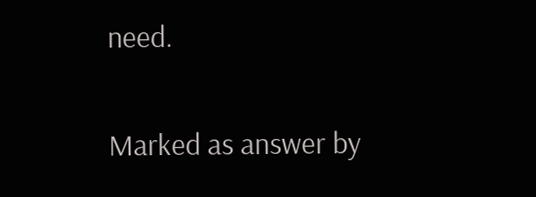need.

Marked as answer by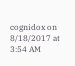cognidox on 8/18/2017 at 3:54 AM